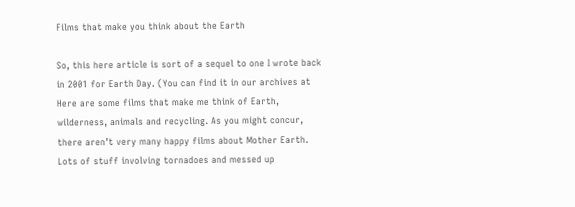Films that make you think about the Earth

So, this here article is sort of a sequel to one I wrote back in 2001 for Earth Day. (You can find it in our archives at Here are some films that make me think of Earth, wilderness, animals and recycling. As you might concur, there aren’t very many happy films about Mother Earth. Lots of stuff involving tornadoes and messed up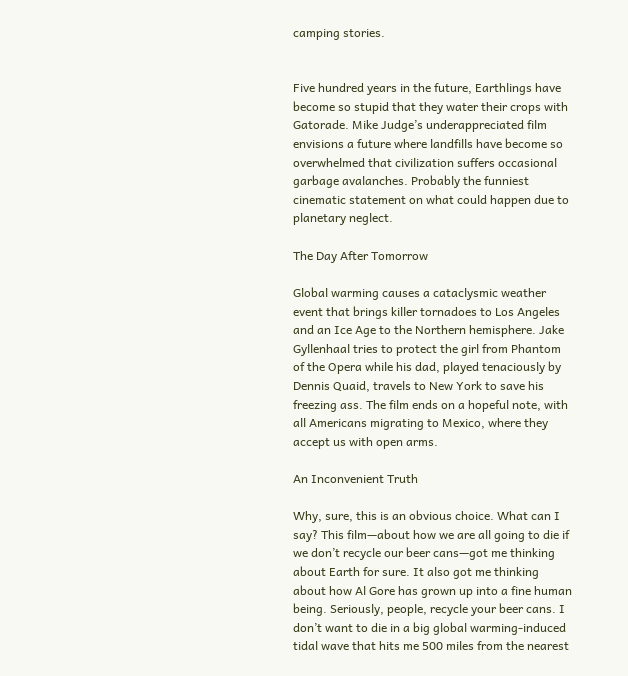camping stories.


Five hundred years in the future, Earthlings have become so stupid that they water their crops with Gatorade. Mike Judge’s underappreciated film envisions a future where landfills have become so overwhelmed that civilization suffers occasional garbage avalanches. Probably the funniest cinematic statement on what could happen due to planetary neglect.

The Day After Tomorrow

Global warming causes a cataclysmic weather event that brings killer tornadoes to Los Angeles and an Ice Age to the Northern hemisphere. Jake Gyllenhaal tries to protect the girl from Phantom of the Opera while his dad, played tenaciously by Dennis Quaid, travels to New York to save his freezing ass. The film ends on a hopeful note, with all Americans migrating to Mexico, where they accept us with open arms.

An Inconvenient Truth

Why, sure, this is an obvious choice. What can I say? This film—about how we are all going to die if we don’t recycle our beer cans—got me thinking about Earth for sure. It also got me thinking about how Al Gore has grown up into a fine human being. Seriously, people, recycle your beer cans. I don’t want to die in a big global warming-induced tidal wave that hits me 500 miles from the nearest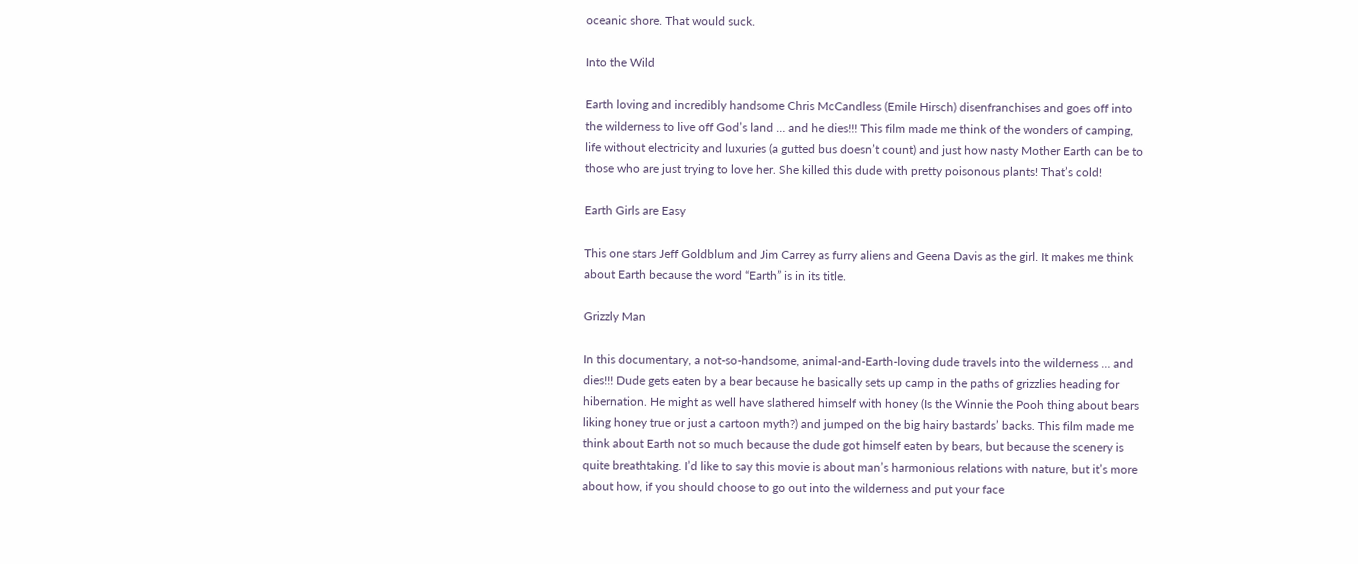oceanic shore. That would suck.

Into the Wild

Earth loving and incredibly handsome Chris McCandless (Emile Hirsch) disenfranchises and goes off into the wilderness to live off God’s land … and he dies!!! This film made me think of the wonders of camping, life without electricity and luxuries (a gutted bus doesn’t count) and just how nasty Mother Earth can be to those who are just trying to love her. She killed this dude with pretty poisonous plants! That’s cold!

Earth Girls are Easy

This one stars Jeff Goldblum and Jim Carrey as furry aliens and Geena Davis as the girl. It makes me think about Earth because the word “Earth” is in its title.

Grizzly Man

In this documentary, a not-so-handsome, animal-and-Earth-loving dude travels into the wilderness … and dies!!! Dude gets eaten by a bear because he basically sets up camp in the paths of grizzlies heading for hibernation. He might as well have slathered himself with honey (Is the Winnie the Pooh thing about bears liking honey true or just a cartoon myth?) and jumped on the big hairy bastards’ backs. This film made me think about Earth not so much because the dude got himself eaten by bears, but because the scenery is quite breathtaking. I’d like to say this movie is about man’s harmonious relations with nature, but it’s more about how, if you should choose to go out into the wilderness and put your face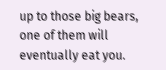up to those big bears, one of them will eventually eat you.